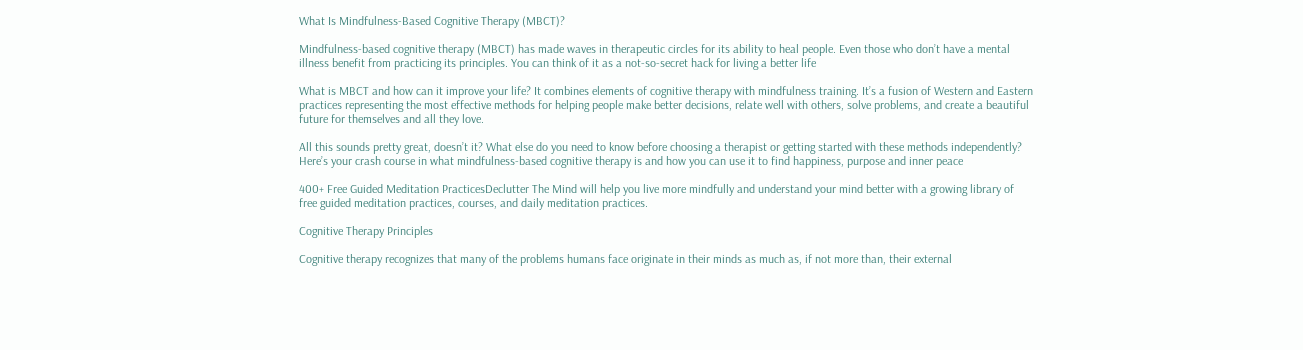What Is Mindfulness-Based Cognitive Therapy (MBCT)?

Mindfulness-based cognitive therapy (MBCT) has made waves in therapeutic circles for its ability to heal people. Even those who don’t have a mental illness benefit from practicing its principles. You can think of it as a not-so-secret hack for living a better life

What is MBCT and how can it improve your life? It combines elements of cognitive therapy with mindfulness training. It’s a fusion of Western and Eastern practices representing the most effective methods for helping people make better decisions, relate well with others, solve problems, and create a beautiful future for themselves and all they love.

All this sounds pretty great, doesn’t it? What else do you need to know before choosing a therapist or getting started with these methods independently? Here’s your crash course in what mindfulness-based cognitive therapy is and how you can use it to find happiness, purpose and inner peace

400+ Free Guided Meditation PracticesDeclutter The Mind will help you live more mindfully and understand your mind better with a growing library of free guided meditation practices, courses, and daily meditation practices.

Cognitive Therapy Principles

Cognitive therapy recognizes that many of the problems humans face originate in their minds as much as, if not more than, their external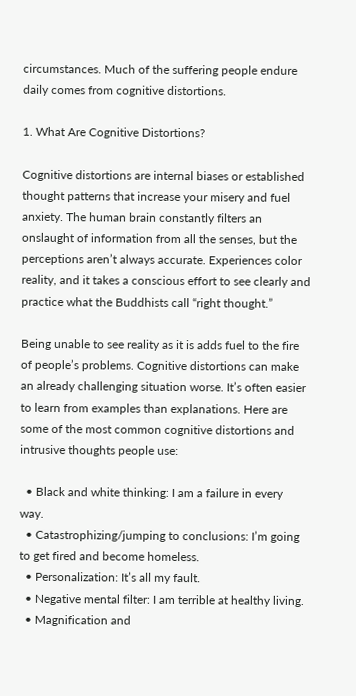circumstances. Much of the suffering people endure daily comes from cognitive distortions.

1. What Are Cognitive Distortions?

Cognitive distortions are internal biases or established thought patterns that increase your misery and fuel anxiety. The human brain constantly filters an onslaught of information from all the senses, but the perceptions aren’t always accurate. Experiences color reality, and it takes a conscious effort to see clearly and practice what the Buddhists call “right thought.”

Being unable to see reality as it is adds fuel to the fire of people’s problems. Cognitive distortions can make an already challenging situation worse. It’s often easier to learn from examples than explanations. Here are some of the most common cognitive distortions and intrusive thoughts people use:

  • Black and white thinking: I am a failure in every way.
  • Catastrophizing/jumping to conclusions: I’m going to get fired and become homeless.
  • Personalization: It’s all my fault.
  • Negative mental filter: I am terrible at healthy living.
  • Magnification and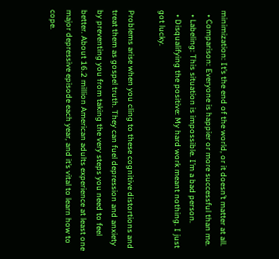minimization: It’s the end of the world, or it doesn’t matter at all.
  • Comparison: Everyone is happier or more successful than me.
  • Labeling: This situation is impossible. I’m a bad person.
  • Disqualifying the positive: My hard work meant nothing. I just got lucky.

Problems arise when you cling to these cognitive distortions and treat them as gospel truth. They can fuel depression and anxiety by preventing you from taking the very steps you need to feel better. About 16.2 million American adults experience at least one major depressive episode each year, and it’s vital to learn how to cope.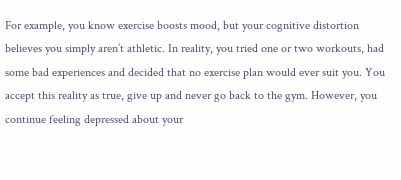For example, you know exercise boosts mood, but your cognitive distortion believes you simply aren’t athletic. In reality, you tried one or two workouts, had some bad experiences and decided that no exercise plan would ever suit you. You accept this reality as true, give up and never go back to the gym. However, you continue feeling depressed about your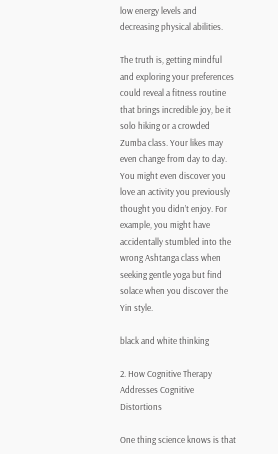low energy levels and decreasing physical abilities.

The truth is, getting mindful and exploring your preferences could reveal a fitness routine that brings incredible joy, be it solo hiking or a crowded Zumba class. Your likes may even change from day to day. You might even discover you love an activity you previously thought you didn’t enjoy. For example, you might have accidentally stumbled into the wrong Ashtanga class when seeking gentle yoga but find solace when you discover the Yin style.

black and white thinking

2. How Cognitive Therapy Addresses Cognitive Distortions

One thing science knows is that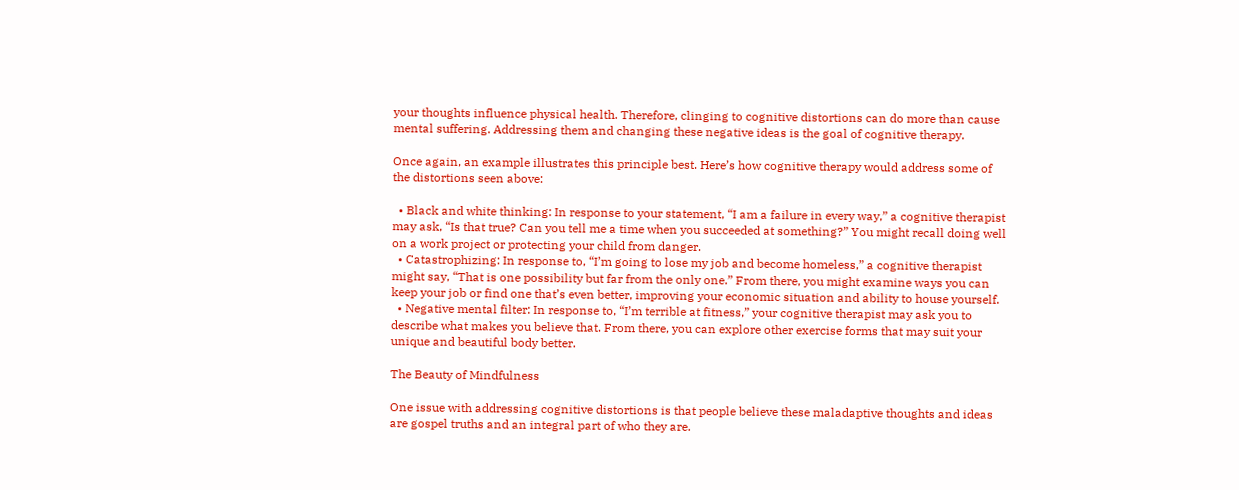your thoughts influence physical health. Therefore, clinging to cognitive distortions can do more than cause mental suffering. Addressing them and changing these negative ideas is the goal of cognitive therapy.

Once again, an example illustrates this principle best. Here’s how cognitive therapy would address some of the distortions seen above:

  • Black and white thinking: In response to your statement, “I am a failure in every way,” a cognitive therapist may ask, “Is that true? Can you tell me a time when you succeeded at something?” You might recall doing well on a work project or protecting your child from danger.
  • Catastrophizing: In response to, “I’m going to lose my job and become homeless,” a cognitive therapist might say, “That is one possibility but far from the only one.” From there, you might examine ways you can keep your job or find one that’s even better, improving your economic situation and ability to house yourself.
  • Negative mental filter: In response to, “I’m terrible at fitness,” your cognitive therapist may ask you to describe what makes you believe that. From there, you can explore other exercise forms that may suit your unique and beautiful body better.

The Beauty of Mindfulness

One issue with addressing cognitive distortions is that people believe these maladaptive thoughts and ideas are gospel truths and an integral part of who they are.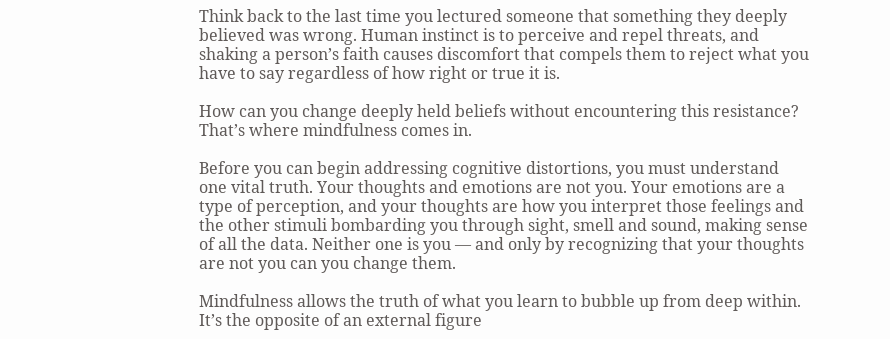Think back to the last time you lectured someone that something they deeply believed was wrong. Human instinct is to perceive and repel threats, and shaking a person’s faith causes discomfort that compels them to reject what you have to say regardless of how right or true it is.

How can you change deeply held beliefs without encountering this resistance? That’s where mindfulness comes in.

Before you can begin addressing cognitive distortions, you must understand one vital truth. Your thoughts and emotions are not you. Your emotions are a type of perception, and your thoughts are how you interpret those feelings and the other stimuli bombarding you through sight, smell and sound, making sense of all the data. Neither one is you — and only by recognizing that your thoughts are not you can you change them.

Mindfulness allows the truth of what you learn to bubble up from deep within. It’s the opposite of an external figure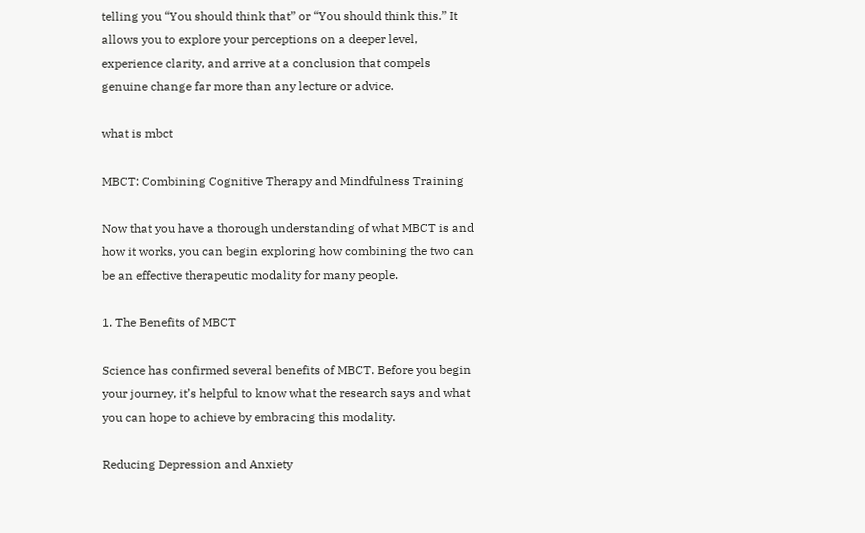telling you “You should think that” or “You should think this.” It allows you to explore your perceptions on a deeper level, experience clarity, and arrive at a conclusion that compels genuine change far more than any lecture or advice.

what is mbct

MBCT: Combining Cognitive Therapy and Mindfulness Training

Now that you have a thorough understanding of what MBCT is and how it works, you can begin exploring how combining the two can be an effective therapeutic modality for many people.

1. The Benefits of MBCT

Science has confirmed several benefits of MBCT. Before you begin your journey, it’s helpful to know what the research says and what you can hope to achieve by embracing this modality.

Reducing Depression and Anxiety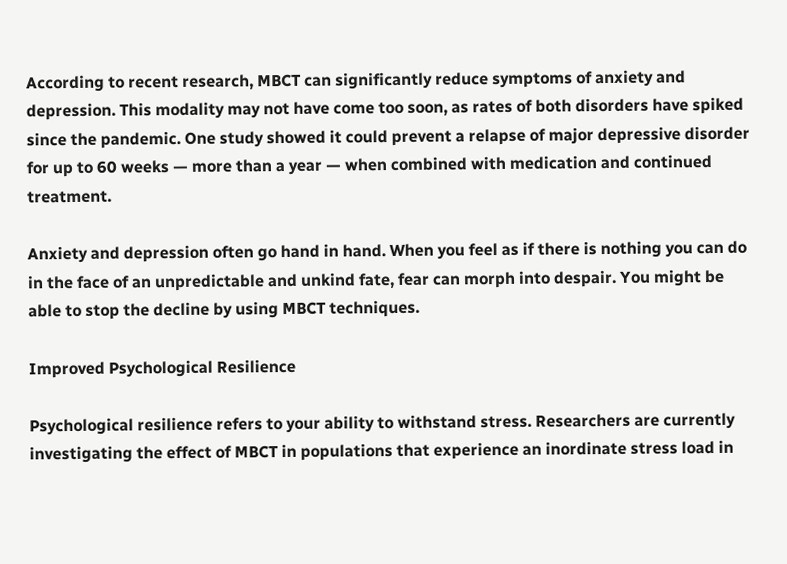According to recent research, MBCT can significantly reduce symptoms of anxiety and depression. This modality may not have come too soon, as rates of both disorders have spiked since the pandemic. One study showed it could prevent a relapse of major depressive disorder for up to 60 weeks — more than a year — when combined with medication and continued treatment.

Anxiety and depression often go hand in hand. When you feel as if there is nothing you can do in the face of an unpredictable and unkind fate, fear can morph into despair. You might be able to stop the decline by using MBCT techniques.

Improved Psychological Resilience

Psychological resilience refers to your ability to withstand stress. Researchers are currently investigating the effect of MBCT in populations that experience an inordinate stress load in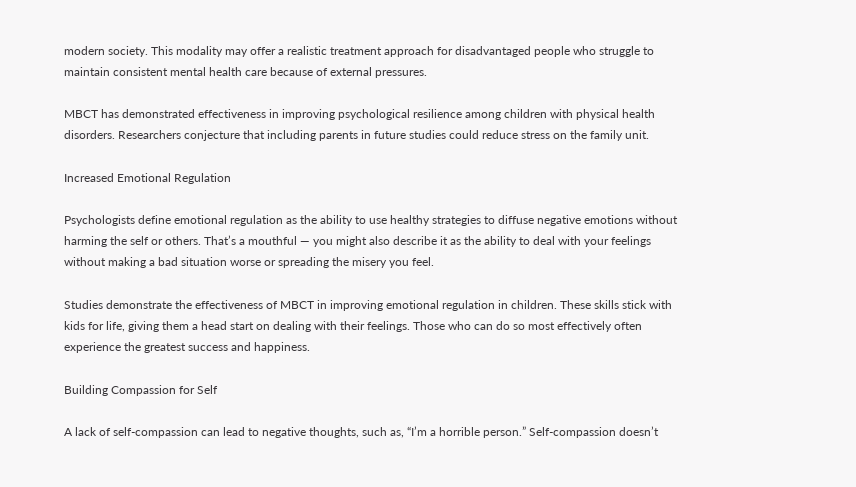modern society. This modality may offer a realistic treatment approach for disadvantaged people who struggle to maintain consistent mental health care because of external pressures.

MBCT has demonstrated effectiveness in improving psychological resilience among children with physical health disorders. Researchers conjecture that including parents in future studies could reduce stress on the family unit.

Increased Emotional Regulation

Psychologists define emotional regulation as the ability to use healthy strategies to diffuse negative emotions without harming the self or others. That’s a mouthful — you might also describe it as the ability to deal with your feelings without making a bad situation worse or spreading the misery you feel.

Studies demonstrate the effectiveness of MBCT in improving emotional regulation in children. These skills stick with kids for life, giving them a head start on dealing with their feelings. Those who can do so most effectively often experience the greatest success and happiness.

Building Compassion for Self

A lack of self-compassion can lead to negative thoughts, such as, “I’m a horrible person.” Self-compassion doesn’t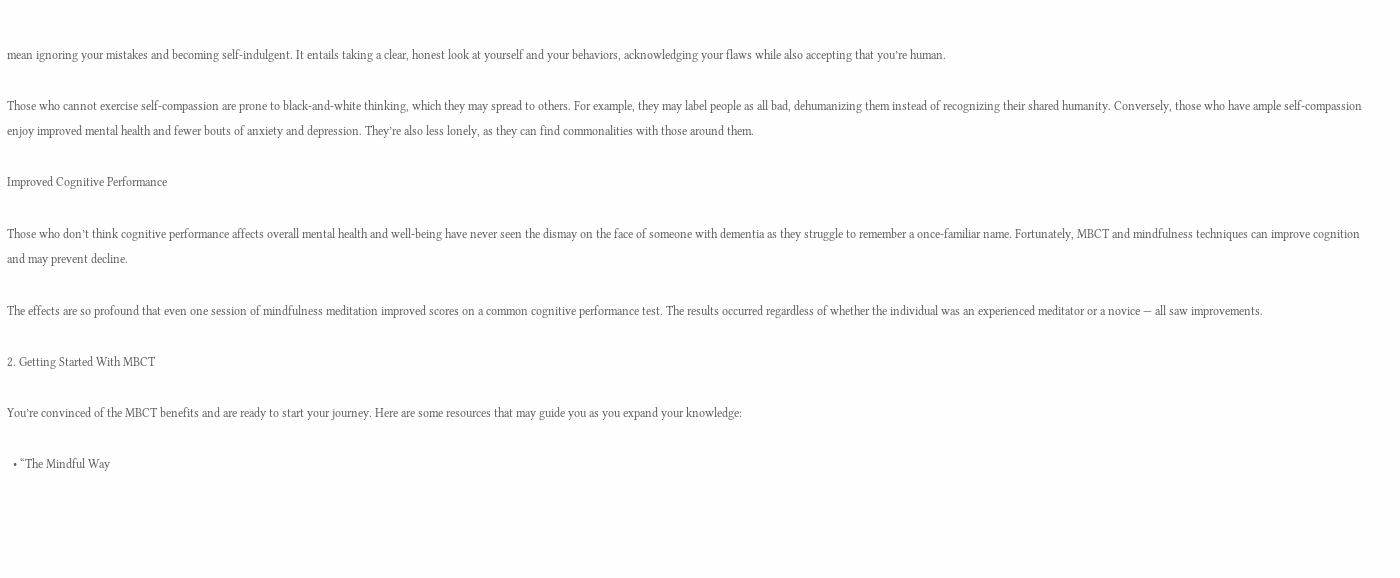mean ignoring your mistakes and becoming self-indulgent. It entails taking a clear, honest look at yourself and your behaviors, acknowledging your flaws while also accepting that you’re human.

Those who cannot exercise self-compassion are prone to black-and-white thinking, which they may spread to others. For example, they may label people as all bad, dehumanizing them instead of recognizing their shared humanity. Conversely, those who have ample self-compassion enjoy improved mental health and fewer bouts of anxiety and depression. They’re also less lonely, as they can find commonalities with those around them.

Improved Cognitive Performance

Those who don’t think cognitive performance affects overall mental health and well-being have never seen the dismay on the face of someone with dementia as they struggle to remember a once-familiar name. Fortunately, MBCT and mindfulness techniques can improve cognition and may prevent decline.

The effects are so profound that even one session of mindfulness meditation improved scores on a common cognitive performance test. The results occurred regardless of whether the individual was an experienced meditator or a novice — all saw improvements.

2. Getting Started With MBCT

You’re convinced of the MBCT benefits and are ready to start your journey. Here are some resources that may guide you as you expand your knowledge:

  • “The Mindful Way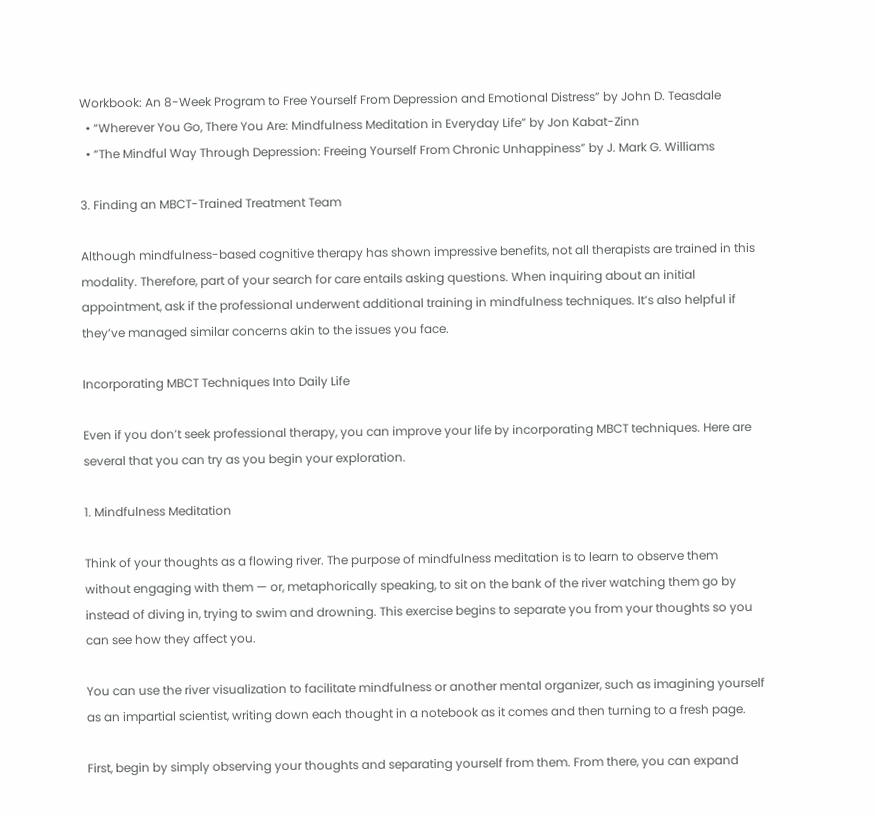Workbook: An 8-Week Program to Free Yourself From Depression and Emotional Distress” by John D. Teasdale
  • “Wherever You Go, There You Are: Mindfulness Meditation in Everyday Life” by Jon Kabat-Zinn
  • “The Mindful Way Through Depression: Freeing Yourself From Chronic Unhappiness” by J. Mark G. Williams

3. Finding an MBCT-Trained Treatment Team

Although mindfulness-based cognitive therapy has shown impressive benefits, not all therapists are trained in this modality. Therefore, part of your search for care entails asking questions. When inquiring about an initial appointment, ask if the professional underwent additional training in mindfulness techniques. It’s also helpful if they’ve managed similar concerns akin to the issues you face.

Incorporating MBCT Techniques Into Daily Life

Even if you don’t seek professional therapy, you can improve your life by incorporating MBCT techniques. Here are several that you can try as you begin your exploration.

1. Mindfulness Meditation

Think of your thoughts as a flowing river. The purpose of mindfulness meditation is to learn to observe them without engaging with them — or, metaphorically speaking, to sit on the bank of the river watching them go by instead of diving in, trying to swim and drowning. This exercise begins to separate you from your thoughts so you can see how they affect you.

You can use the river visualization to facilitate mindfulness or another mental organizer, such as imagining yourself as an impartial scientist, writing down each thought in a notebook as it comes and then turning to a fresh page.

First, begin by simply observing your thoughts and separating yourself from them. From there, you can expand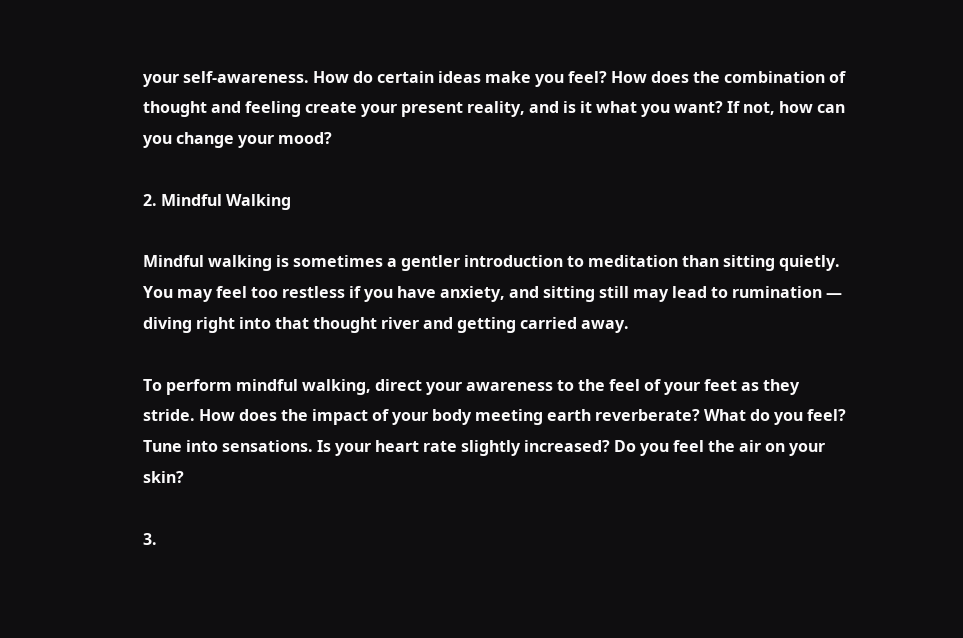your self-awareness. How do certain ideas make you feel? How does the combination of thought and feeling create your present reality, and is it what you want? If not, how can you change your mood?

2. Mindful Walking

Mindful walking is sometimes a gentler introduction to meditation than sitting quietly. You may feel too restless if you have anxiety, and sitting still may lead to rumination — diving right into that thought river and getting carried away.

To perform mindful walking, direct your awareness to the feel of your feet as they stride. How does the impact of your body meeting earth reverberate? What do you feel? Tune into sensations. Is your heart rate slightly increased? Do you feel the air on your skin?

3.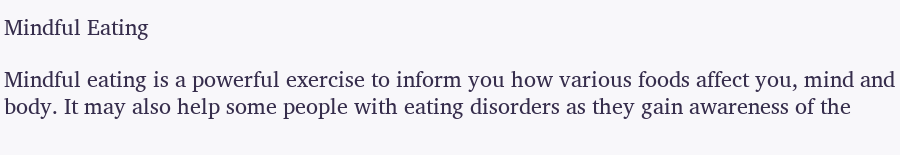Mindful Eating

Mindful eating is a powerful exercise to inform you how various foods affect you, mind and body. It may also help some people with eating disorders as they gain awareness of the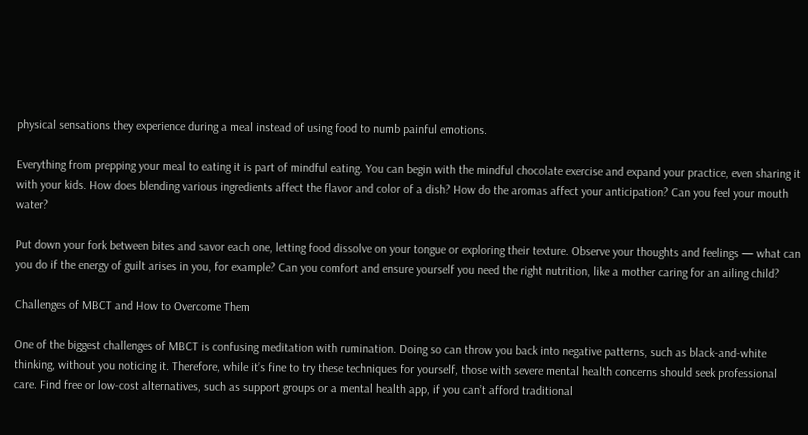physical sensations they experience during a meal instead of using food to numb painful emotions.

Everything from prepping your meal to eating it is part of mindful eating. You can begin with the mindful chocolate exercise and expand your practice, even sharing it with your kids. How does blending various ingredients affect the flavor and color of a dish? How do the aromas affect your anticipation? Can you feel your mouth water?

Put down your fork between bites and savor each one, letting food dissolve on your tongue or exploring their texture. Observe your thoughts and feelings — what can you do if the energy of guilt arises in you, for example? Can you comfort and ensure yourself you need the right nutrition, like a mother caring for an ailing child?

Challenges of MBCT and How to Overcome Them

One of the biggest challenges of MBCT is confusing meditation with rumination. Doing so can throw you back into negative patterns, such as black-and-white thinking, without you noticing it. Therefore, while it’s fine to try these techniques for yourself, those with severe mental health concerns should seek professional care. Find free or low-cost alternatives, such as support groups or a mental health app, if you can’t afford traditional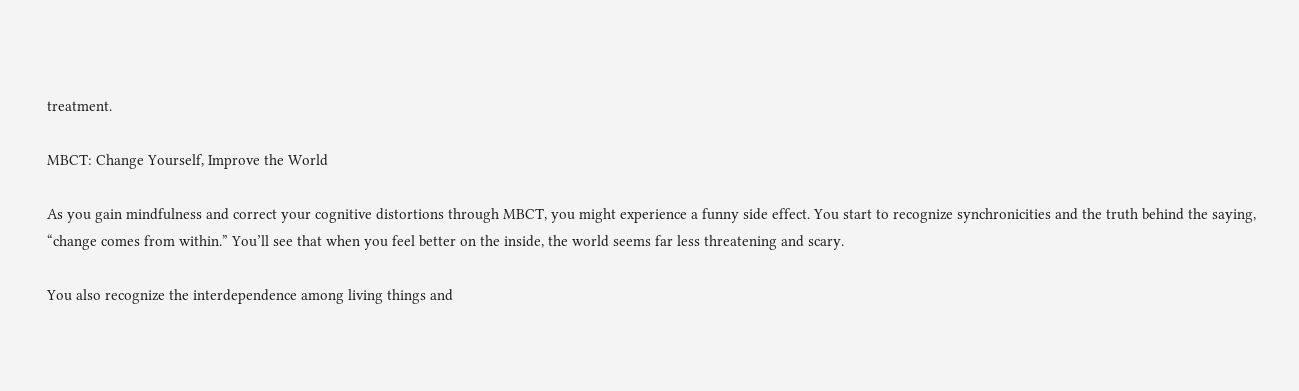treatment.

MBCT: Change Yourself, Improve the World

As you gain mindfulness and correct your cognitive distortions through MBCT, you might experience a funny side effect. You start to recognize synchronicities and the truth behind the saying, “change comes from within.” You’ll see that when you feel better on the inside, the world seems far less threatening and scary.

You also recognize the interdependence among living things and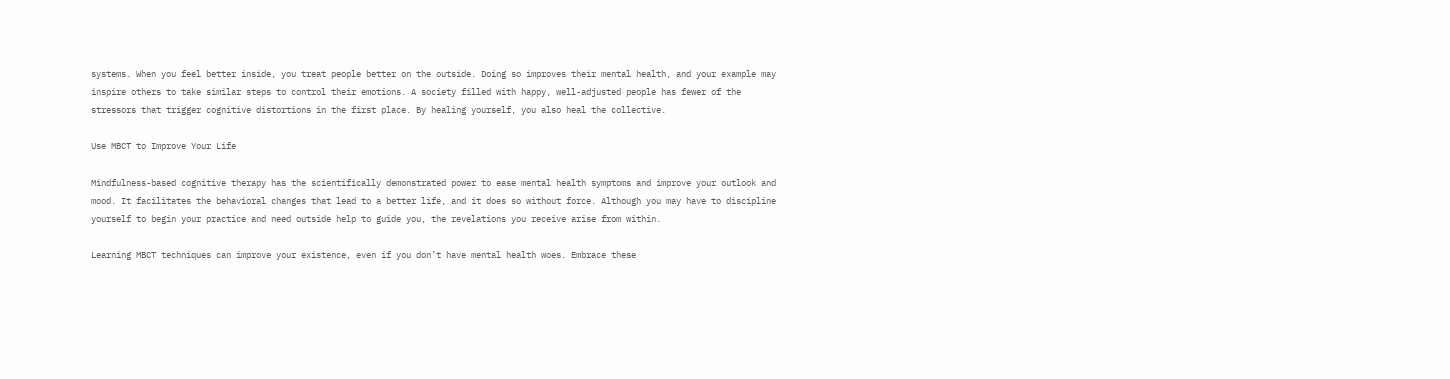systems. When you feel better inside, you treat people better on the outside. Doing so improves their mental health, and your example may inspire others to take similar steps to control their emotions. A society filled with happy, well-adjusted people has fewer of the stressors that trigger cognitive distortions in the first place. By healing yourself, you also heal the collective.

Use MBCT to Improve Your Life

Mindfulness-based cognitive therapy has the scientifically demonstrated power to ease mental health symptoms and improve your outlook and mood. It facilitates the behavioral changes that lead to a better life, and it does so without force. Although you may have to discipline yourself to begin your practice and need outside help to guide you, the revelations you receive arise from within.

Learning MBCT techniques can improve your existence, even if you don’t have mental health woes. Embrace these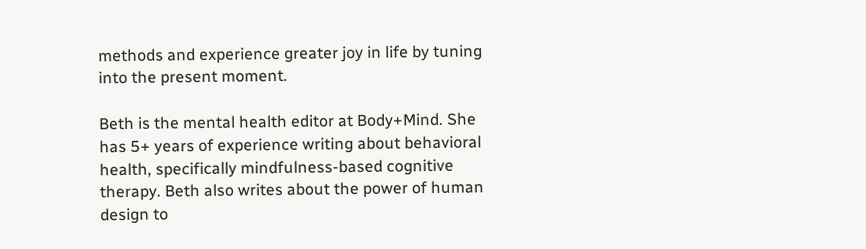methods and experience greater joy in life by tuning into the present moment.

Beth is the mental health editor at Body+Mind. She has 5+ years of experience writing about behavioral health, specifically mindfulness-based cognitive therapy. Beth also writes about the power of human design to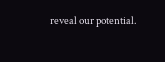reveal our potential.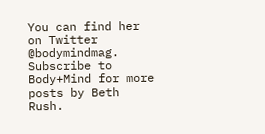You can find her on Twitter @bodymindmag. Subscribe to Body+Mind for more posts by Beth Rush.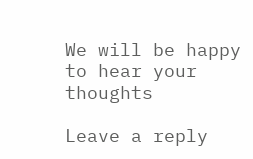We will be happy to hear your thoughts

Leave a reply